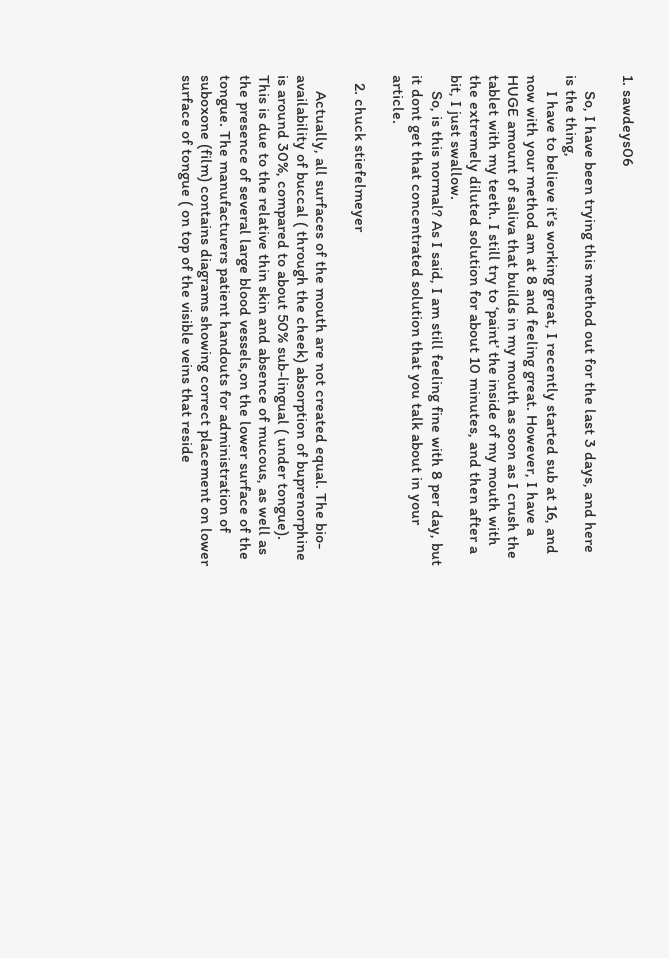1. sawdeys06

    So, I have been trying this method out for the last 3 days, and here is the thing,
    I have to believe it’s working great, I recently started sub at 16, and now with your method am at 8 and feeling great. However, I have a HUGE amount of saliva that builds in my mouth as soon as I crush the tablet with my teeth. I still try to ‘paint’ the inside of my mouth with the extremely diluted solution for about 10 minutes, and then after a bit, I just swallow.
    So, is this normal? As I said, I am still feeling fine with 8 per day, but it dont get that concentrated solution that you talk about in your article.

  2. chuck stiefelmeyer

    Actually, all surfaces of the mouth are not created equal. The bio-availability of buccal ( through the cheek) absorption of buprenorphine is around 30%, compared to about 50% sub-lingual ( under tongue). This is due to the relative thin skin and absence of mucous, as well as the presence of several large blood vessels,on the lower surface of the tongue. The manufacturers patient handouts for administration of suboxone (film) contains diagrams showing correct placement on lower surface of tongue ( on top of the visible veins that reside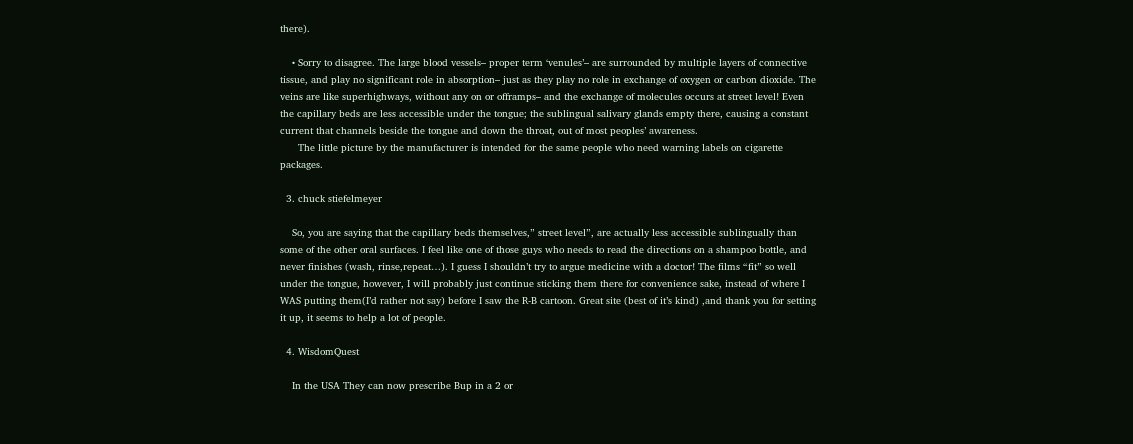there).

    • Sorry to disagree. The large blood vessels– proper term ‘venules’– are surrounded by multiple layers of connective tissue, and play no significant role in absorption– just as they play no role in exchange of oxygen or carbon dioxide. The veins are like superhighways, without any on or offramps– and the exchange of molecules occurs at street level! Even the capillary beds are less accessible under the tongue; the sublingual salivary glands empty there, causing a constant current that channels beside the tongue and down the throat, out of most peoples’ awareness.
      The little picture by the manufacturer is intended for the same people who need warning labels on cigarette packages.

  3. chuck stiefelmeyer

    So, you are saying that the capillary beds themselves,” street level”, are actually less accessible sublingually than some of the other oral surfaces. I feel like one of those guys who needs to read the directions on a shampoo bottle, and never finishes (wash, rinse,repeat…). I guess I shouldn’t try to argue medicine with a doctor! The films “fit” so well under the tongue, however, I will probably just continue sticking them there for convenience sake, instead of where I WAS putting them(I’d rather not say) before I saw the R-B cartoon. Great site (best of it’s kind) ,and thank you for setting it up, it seems to help a lot of people.

  4. WisdomQuest

    In the USA They can now prescribe Bup in a 2 or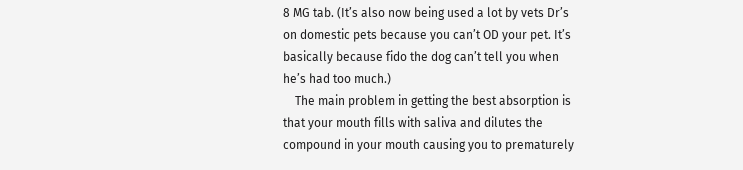8 MG tab. (It’s also now being used a lot by vets Dr’s on domestic pets because you can’t OD your pet. It’s basically because fido the dog can’t tell you when he’s had too much.)
    The main problem in getting the best absorption is that your mouth fills with saliva and dilutes the compound in your mouth causing you to prematurely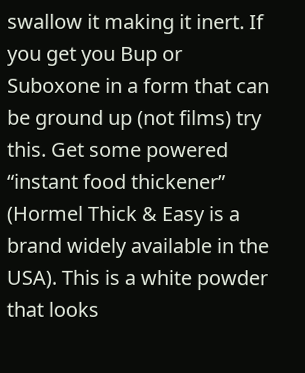swallow it making it inert. If you get you Bup or Suboxone in a form that can be ground up (not films) try this. Get some powered “instant food thickener” (Hormel Thick & Easy is a brand widely available in the USA). This is a white powder that looks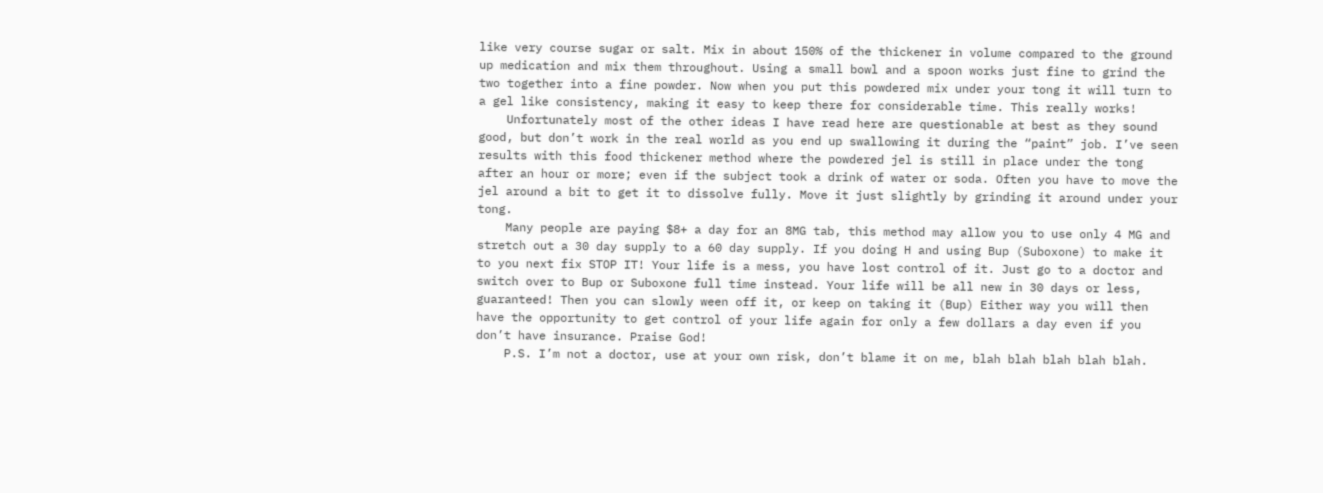like very course sugar or salt. Mix in about 150% of the thickener in volume compared to the ground up medication and mix them throughout. Using a small bowl and a spoon works just fine to grind the two together into a fine powder. Now when you put this powdered mix under your tong it will turn to a gel like consistency, making it easy to keep there for considerable time. This really works!
    Unfortunately most of the other ideas I have read here are questionable at best as they sound good, but don’t work in the real world as you end up swallowing it during the “paint” job. I’ve seen results with this food thickener method where the powdered jel is still in place under the tong after an hour or more; even if the subject took a drink of water or soda. Often you have to move the jel around a bit to get it to dissolve fully. Move it just slightly by grinding it around under your tong.
    Many people are paying $8+ a day for an 8MG tab, this method may allow you to use only 4 MG and stretch out a 30 day supply to a 60 day supply. If you doing H and using Bup (Suboxone) to make it to you next fix STOP IT! Your life is a mess, you have lost control of it. Just go to a doctor and switch over to Bup or Suboxone full time instead. Your life will be all new in 30 days or less, guaranteed! Then you can slowly ween off it, or keep on taking it (Bup) Either way you will then have the opportunity to get control of your life again for only a few dollars a day even if you don’t have insurance. Praise God!
    P.S. I’m not a doctor, use at your own risk, don’t blame it on me, blah blah blah blah blah.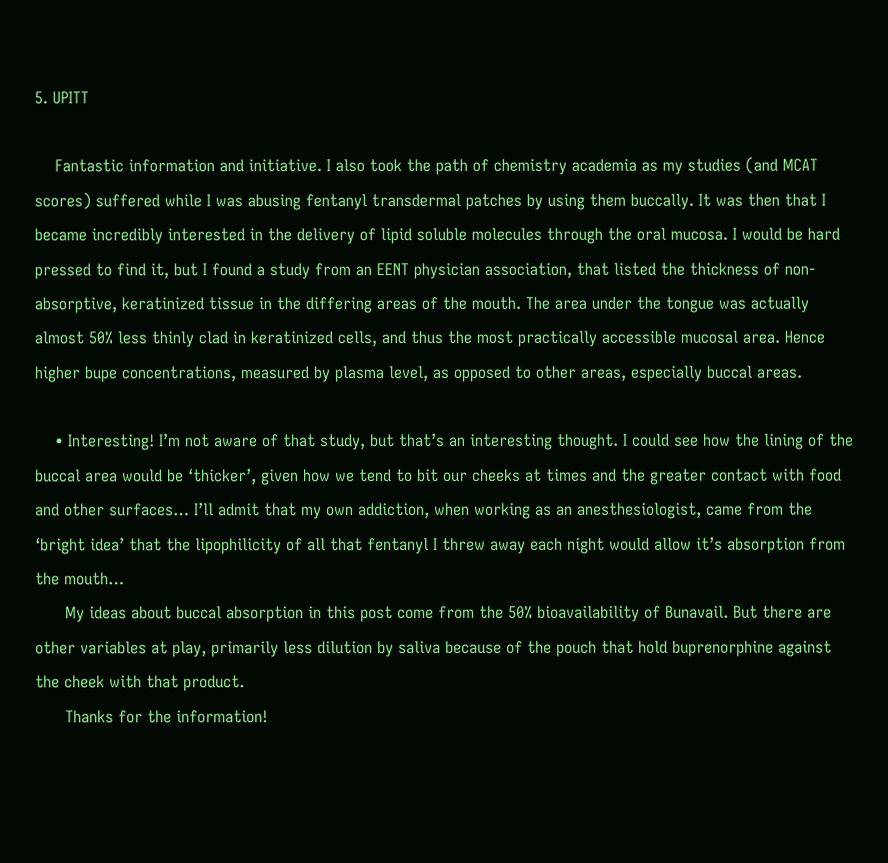5. UPITT

    Fantastic information and initiative. I also took the path of chemistry academia as my studies (and MCAT scores) suffered while I was abusing fentanyl transdermal patches by using them buccally. It was then that I became incredibly interested in the delivery of lipid soluble molecules through the oral mucosa. I would be hard pressed to find it, but I found a study from an EENT physician association, that listed the thickness of non-absorptive, keratinized tissue in the differing areas of the mouth. The area under the tongue was actually almost 50% less thinly clad in keratinized cells, and thus the most practically accessible mucosal area. Hence higher bupe concentrations, measured by plasma level, as opposed to other areas, especially buccal areas.

    • Interesting! I’m not aware of that study, but that’s an interesting thought. I could see how the lining of the buccal area would be ‘thicker’, given how we tend to bit our cheeks at times and the greater contact with food and other surfaces… I’ll admit that my own addiction, when working as an anesthesiologist, came from the ‘bright idea’ that the lipophilicity of all that fentanyl I threw away each night would allow it’s absorption from the mouth…
      My ideas about buccal absorption in this post come from the 50% bioavailability of Bunavail. But there are other variables at play, primarily less dilution by saliva because of the pouch that hold buprenorphine against the cheek with that product.
      Thanks for the information!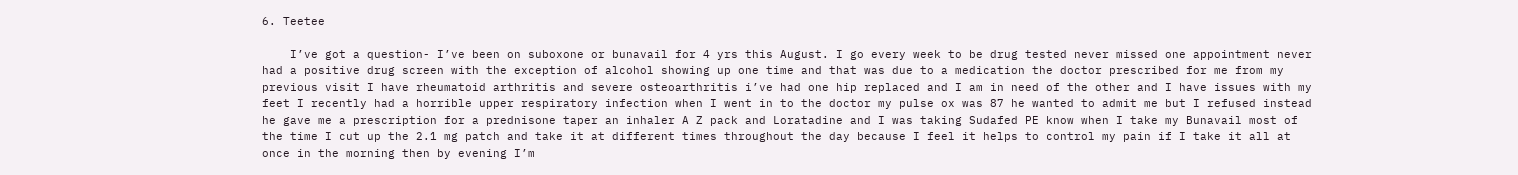6. Teetee

    I’ve got a question- I’ve been on suboxone or bunavail for 4 yrs this August. I go every week to be drug tested never missed one appointment never had a positive drug screen with the exception of alcohol showing up one time and that was due to a medication the doctor prescribed for me from my previous visit I have rheumatoid arthritis and severe osteoarthritis i’ve had one hip replaced and I am in need of the other and I have issues with my feet I recently had a horrible upper respiratory infection when I went in to the doctor my pulse ox was 87 he wanted to admit me but I refused instead he gave me a prescription for a prednisone taper an inhaler A Z pack and Loratadine and I was taking Sudafed PE know when I take my Bunavail most of the time I cut up the 2.1 mg patch and take it at different times throughout the day because I feel it helps to control my pain if I take it all at once in the morning then by evening I’m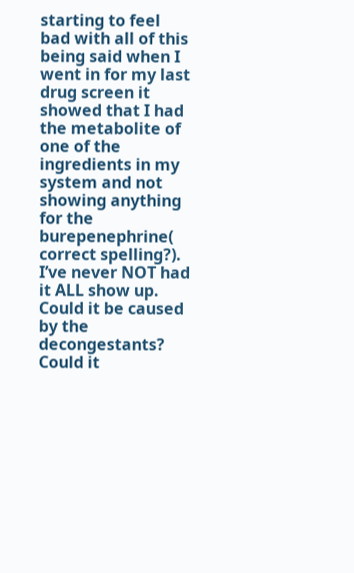starting to feel bad with all of this being said when I went in for my last drug screen it showed that I had the metabolite of one of the ingredients in my system and not showing anything for the burepenephrine( correct spelling?). I’ve never NOT had it ALL show up. Could it be caused by the decongestants? Could it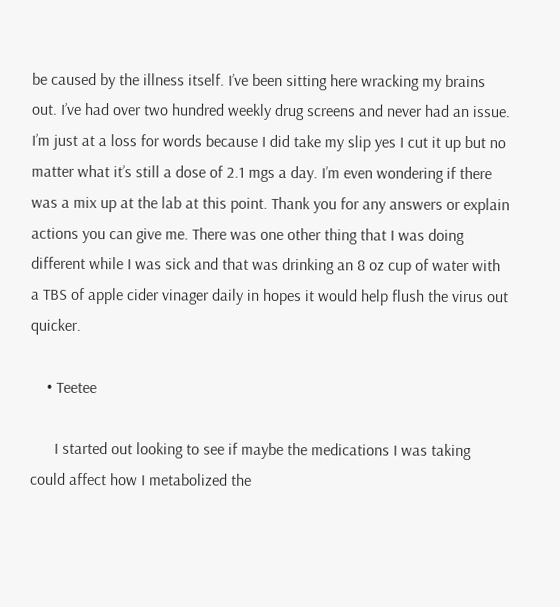be caused by the illness itself. I’ve been sitting here wracking my brains out. I’ve had over two hundred weekly drug screens and never had an issue. I’m just at a loss for words because I did take my slip yes I cut it up but no matter what it’s still a dose of 2.1 mgs a day. I’m even wondering if there was a mix up at the lab at this point. Thank you for any answers or explain actions you can give me. There was one other thing that I was doing different while I was sick and that was drinking an 8 oz cup of water with a TBS of apple cider vinager daily in hopes it would help flush the virus out quicker.

    • Teetee

      I started out looking to see if maybe the medications I was taking could affect how I metabolized the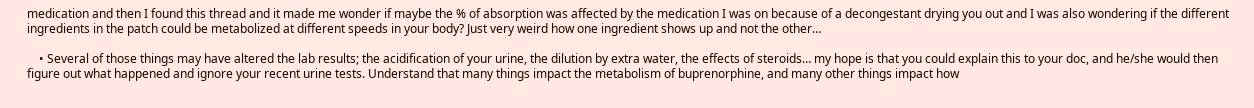medication and then I found this thread and it made me wonder if maybe the % of absorption was affected by the medication I was on because of a decongestant drying you out and I was also wondering if the different ingredients in the patch could be metabolized at different speeds in your body? Just very weird how one ingredient shows up and not the other…

    • Several of those things may have altered the lab results; the acidification of your urine, the dilution by extra water, the effects of steroids… my hope is that you could explain this to your doc, and he/she would then figure out what happened and ignore your recent urine tests. Understand that many things impact the metabolism of buprenorphine, and many other things impact how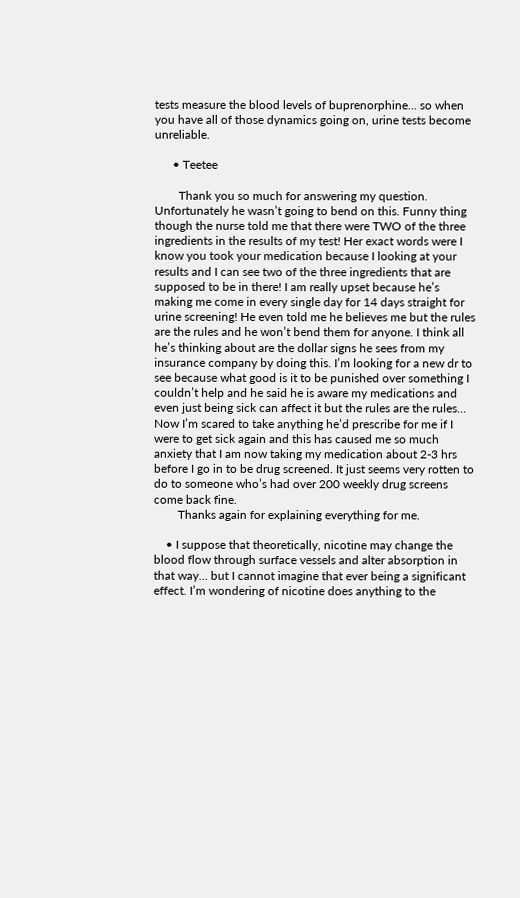tests measure the blood levels of buprenorphine… so when you have all of those dynamics going on, urine tests become unreliable.

      • Teetee

        Thank you so much for answering my question. Unfortunately he wasn’t going to bend on this. Funny thing though the nurse told me that there were TWO of the three ingredients in the results of my test! Her exact words were I know you took your medication because I looking at your results and I can see two of the three ingredients that are supposed to be in there! I am really upset because he’s making me come in every single day for 14 days straight for urine screening! He even told me he believes me but the rules are the rules and he won’t bend them for anyone. I think all he’s thinking about are the dollar signs he sees from my insurance company by doing this. I’m looking for a new dr to see because what good is it to be punished over something I couldn’t help and he said he is aware my medications and even just being sick can affect it but the rules are the rules… Now I’m scared to take anything he’d prescribe for me if I were to get sick again and this has caused me so much anxiety that I am now taking my medication about 2-3 hrs before I go in to be drug screened. It just seems very rotten to do to someone who’s had over 200 weekly drug screens come back fine.
        Thanks again for explaining everything for me.

    • I suppose that theoretically, nicotine may change the blood flow through surface vessels and alter absorption in that way… but I cannot imagine that ever being a significant effect. I’m wondering of nicotine does anything to the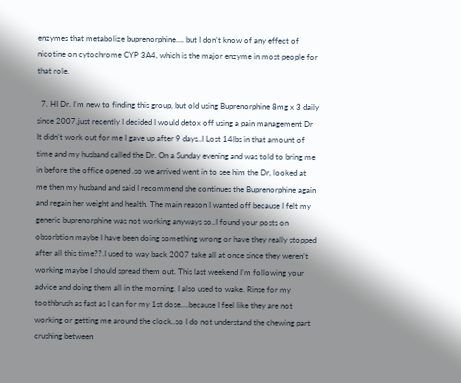enzymes that metabolize buprenorphine…. but I don’t know of any effect of nicotine on cytochrome CYP 3A4, which is the major enzyme in most people for that role.

  7. HI Dr. I’m new to finding this group, but old using Buprenorphine 8mg x 3 daily since 2007.just recently I decided I would detox off using a pain management Dr It didn’t work out for me I gave up after 9 days..I Lost 14lbs in that amount of time and my husband called the Dr. On a Sunday evening and was told to bring me in before the office opened .so we arrived went in to see him the Dr, looked at me then my husband and said I recommend she continues the Buprenorphine again and regain her weight and health. The main reason I wanted off because I felt my generic buprenorphine was not working anyways so..I found your posts on obsorbtion maybe I have been doing something wrong or have they really stopped after all this time??.I used to way back 2007 take all at once since they weren’t working maybe I should spread them out. This last weekend I’m following your advice and doing them all in the morning. I also used to wake. Rinse for my toothbrush as fast as I can for my 1st dose….because I feel like they are not working or getting me around the clock..so I do not understand the chewing part crushing between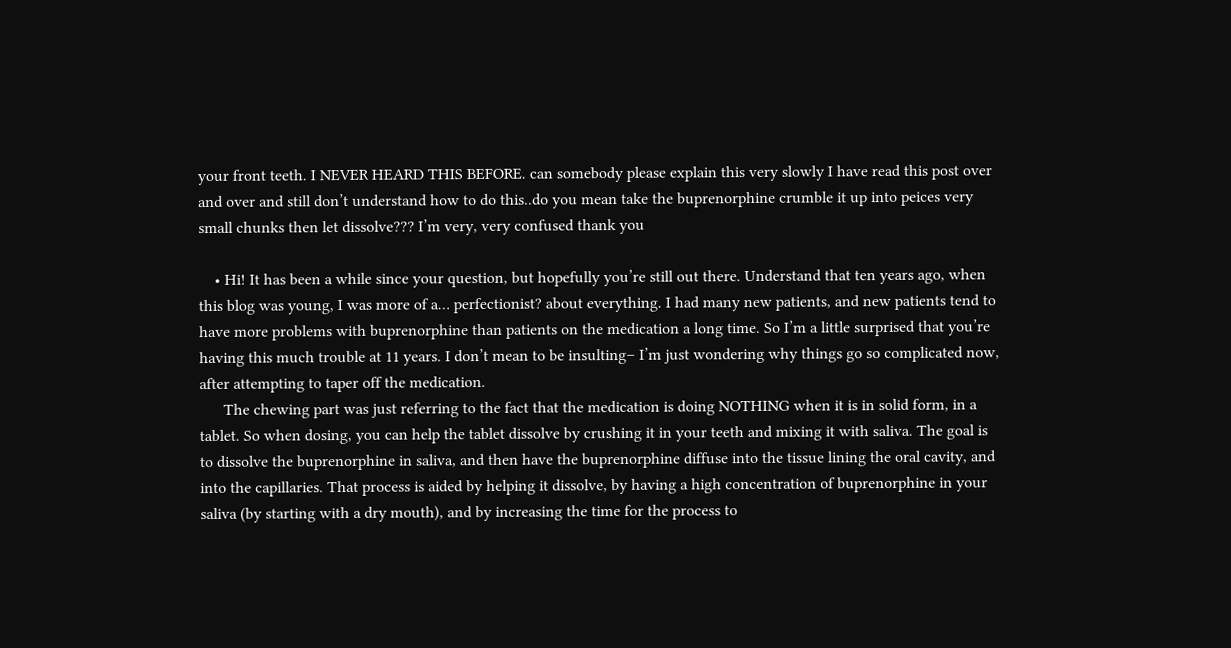your front teeth. I NEVER HEARD THIS BEFORE. can somebody please explain this very slowly I have read this post over and over and still don’t understand how to do this..do you mean take the buprenorphine crumble it up into peices very small chunks then let dissolve??? I’m very, very confused thank you

    • Hi! It has been a while since your question, but hopefully you’re still out there. Understand that ten years ago, when this blog was young, I was more of a… perfectionist? about everything. I had many new patients, and new patients tend to have more problems with buprenorphine than patients on the medication a long time. So I’m a little surprised that you’re having this much trouble at 11 years. I don’t mean to be insulting– I’m just wondering why things go so complicated now, after attempting to taper off the medication.
      The chewing part was just referring to the fact that the medication is doing NOTHING when it is in solid form, in a tablet. So when dosing, you can help the tablet dissolve by crushing it in your teeth and mixing it with saliva. The goal is to dissolve the buprenorphine in saliva, and then have the buprenorphine diffuse into the tissue lining the oral cavity, and into the capillaries. That process is aided by helping it dissolve, by having a high concentration of buprenorphine in your saliva (by starting with a dry mouth), and by increasing the time for the process to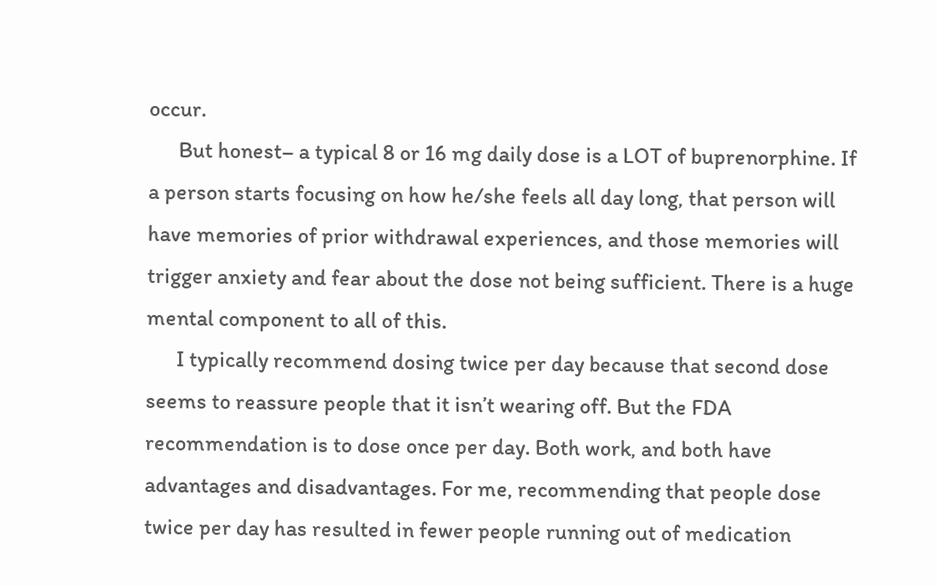occur.
      But honest– a typical 8 or 16 mg daily dose is a LOT of buprenorphine. If a person starts focusing on how he/she feels all day long, that person will have memories of prior withdrawal experiences, and those memories will trigger anxiety and fear about the dose not being sufficient. There is a huge mental component to all of this.
      I typically recommend dosing twice per day because that second dose seems to reassure people that it isn’t wearing off. But the FDA recommendation is to dose once per day. Both work, and both have advantages and disadvantages. For me, recommending that people dose twice per day has resulted in fewer people running out of medication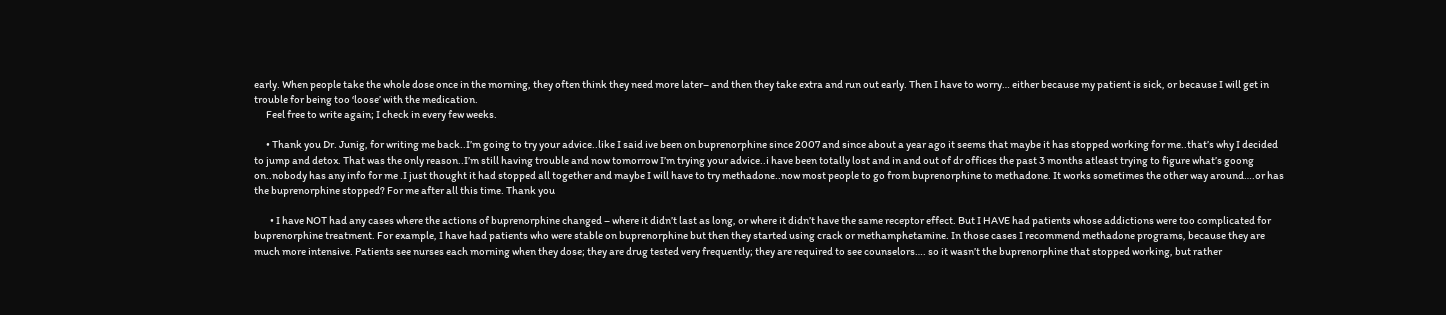early. When people take the whole dose once in the morning, they often think they need more later– and then they take extra and run out early. Then I have to worry… either because my patient is sick, or because I will get in trouble for being too ‘loose’ with the medication.
      Feel free to write again; I check in every few weeks.

      • Thank you Dr. Junig, for writing me back..I’m going to try your advice..like I said ive been on buprenorphine since 2007 and since about a year ago it seems that maybe it has stopped working for me..that’s why I decided to jump and detox. That was the only reason..I’m still having trouble and now tomorrow I’m trying your advice..i have been totally lost and in and out of dr offices the past 3 months atleast trying to figure what’s goong on..nobody has any info for me .I just thought it had stopped all together and maybe I will have to try methadone..now most people to go from buprenorphine to methadone. It works sometimes the other way around….or has the buprenorphine stopped? For me after all this time. Thank you

        • I have NOT had any cases where the actions of buprenorphine changed – where it didn’t last as long, or where it didn’t have the same receptor effect. But I HAVE had patients whose addictions were too complicated for buprenorphine treatment. For example, I have had patients who were stable on buprenorphine but then they started using crack or methamphetamine. In those cases I recommend methadone programs, because they are much more intensive. Patients see nurses each morning when they dose; they are drug tested very frequently; they are required to see counselors…. so it wasn’t the buprenorphine that stopped working, but rather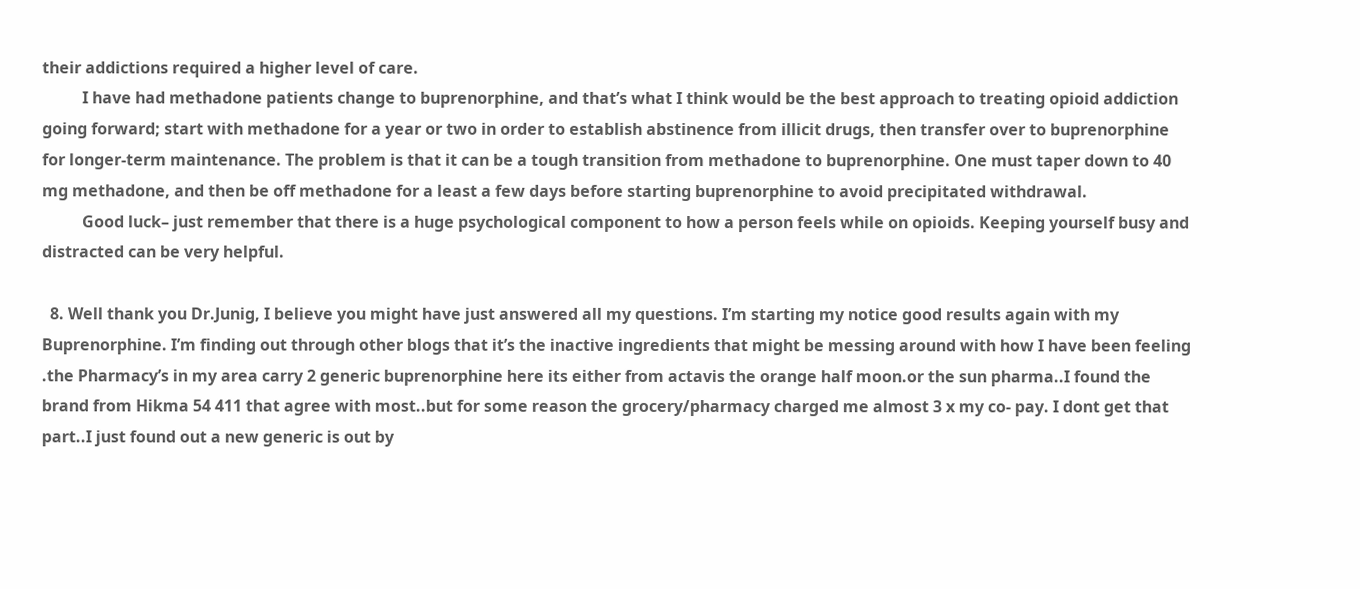their addictions required a higher level of care.
          I have had methadone patients change to buprenorphine, and that’s what I think would be the best approach to treating opioid addiction going forward; start with methadone for a year or two in order to establish abstinence from illicit drugs, then transfer over to buprenorphine for longer-term maintenance. The problem is that it can be a tough transition from methadone to buprenorphine. One must taper down to 40 mg methadone, and then be off methadone for a least a few days before starting buprenorphine to avoid precipitated withdrawal.
          Good luck– just remember that there is a huge psychological component to how a person feels while on opioids. Keeping yourself busy and distracted can be very helpful.

  8. Well thank you Dr.Junig, I believe you might have just answered all my questions. I’m starting my notice good results again with my Buprenorphine. I’m finding out through other blogs that it’s the inactive ingredients that might be messing around with how I have been feeling .the Pharmacy’s in my area carry 2 generic buprenorphine here its either from actavis the orange half moon.or the sun pharma..I found the brand from Hikma 54 411 that agree with most..but for some reason the grocery/pharmacy charged me almost 3 x my co- pay. I dont get that part..I just found out a new generic is out by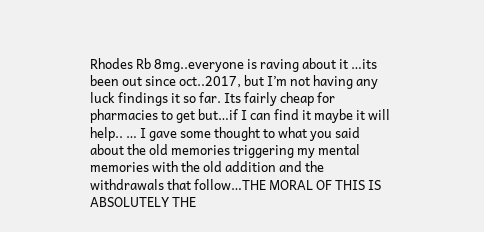Rhodes Rb 8mg..everyone is raving about it …its been out since oct..2017, but I’m not having any luck findings it so far. Its fairly cheap for pharmacies to get but…if I can find it maybe it will help.. … I gave some thought to what you said about the old memories triggering my mental memories with the old addition and the withdrawals that follow…THE MORAL OF THIS IS ABSOLUTELY THE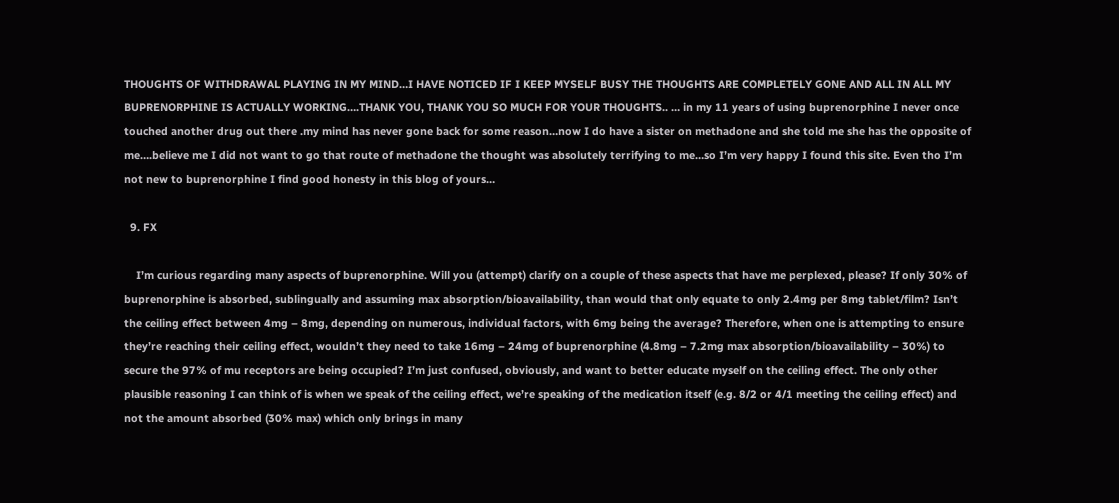THOUGHTS OF WITHDRAWAL PLAYING IN MY MIND…I HAVE NOTICED IF I KEEP MYSELF BUSY THE THOUGHTS ARE COMPLETELY GONE AND ALL IN ALL MY BUPRENORPHINE IS ACTUALLY WORKING….THANK YOU, THANK YOU SO MUCH FOR YOUR THOUGHTS.. … in my 11 years of using buprenorphine I never once touched another drug out there .my mind has never gone back for some reason…now I do have a sister on methadone and she told me she has the opposite of me….believe me I did not want to go that route of methadone the thought was absolutely terrifying to me…so I’m very happy I found this site. Even tho I’m not new to buprenorphine I find good honesty in this blog of yours…

  9. FX

    I’m curious regarding many aspects of buprenorphine. Will you (attempt) clarify on a couple of these aspects that have me perplexed, please? If only 30% of buprenorphine is absorbed, sublingually and assuming max absorption/bioavailability, than would that only equate to only 2.4mg per 8mg tablet/film? Isn’t the ceiling effect between 4mg – 8mg, depending on numerous, individual factors, with 6mg being the average? Therefore, when one is attempting to ensure they’re reaching their ceiling effect, wouldn’t they need to take 16mg – 24mg of buprenorphine (4.8mg – 7.2mg max absorption/bioavailability – 30%) to secure the 97% of mu receptors are being occupied? I’m just confused, obviously, and want to better educate myself on the ceiling effect. The only other plausible reasoning I can think of is when we speak of the ceiling effect, we’re speaking of the medication itself (e.g. 8/2 or 4/1 meeting the ceiling effect) and not the amount absorbed (30% max) which only brings in many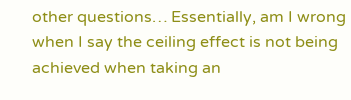other questions… Essentially, am I wrong when I say the ceiling effect is not being achieved when taking an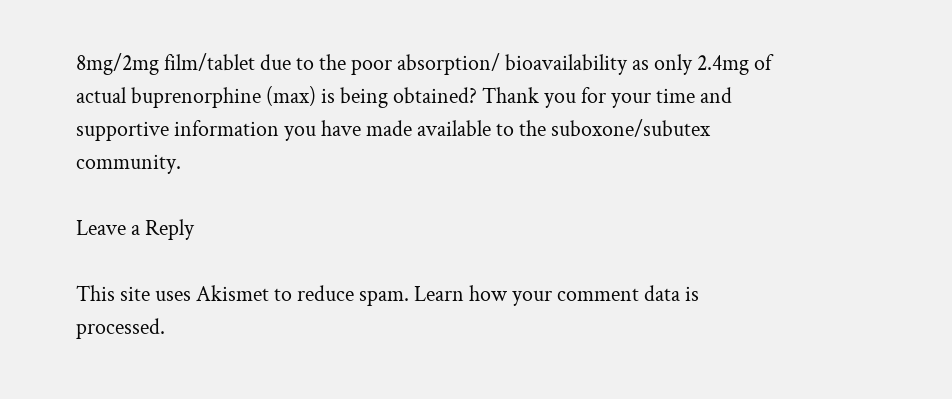8mg/2mg film/tablet due to the poor absorption/ bioavailability as only 2.4mg of actual buprenorphine (max) is being obtained? Thank you for your time and supportive information you have made available to the suboxone/subutex community.

Leave a Reply

This site uses Akismet to reduce spam. Learn how your comment data is processed.